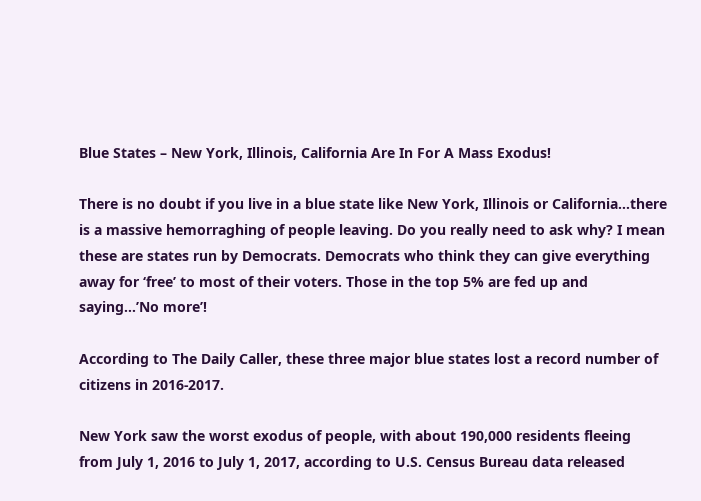Blue States – New York, Illinois, California Are In For A Mass Exodus!

There is no doubt if you live in a blue state like New York, Illinois or California…there is a massive hemorraghing of people leaving. Do you really need to ask why? I mean these are states run by Democrats. Democrats who think they can give everything away for ‘free’ to most of their voters. Those in the top 5% are fed up and saying…’No more’!

According to The Daily Caller, these three major blue states lost a record number of citizens in 2016-2017.

New York saw the worst exodus of people, with about 190,000 residents fleeing from July 1, 2016 to July 1, 2017, according to U.S. Census Bureau data released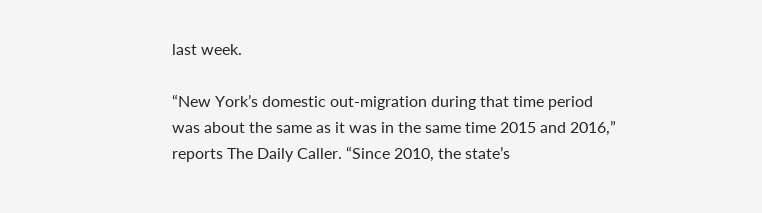last week.

“New York’s domestic out-migration during that time period was about the same as it was in the same time 2015 and 2016,” reports The Daily Caller. “Since 2010, the state’s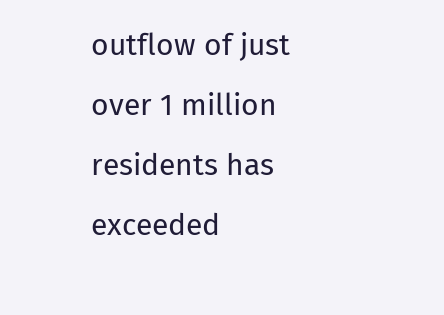outflow of just over 1 million residents has exceeded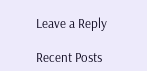Leave a Reply

Recent Posts